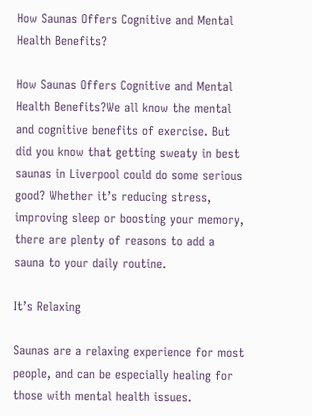How Saunas Offers Cognitive and Mental Health Benefits?

How Saunas Offers Cognitive and Mental Health Benefits?We all know the mental and cognitive benefits of exercise. But did you know that getting sweaty in best saunas in Liverpool could do some serious good? Whether it’s reducing stress, improving sleep or boosting your memory, there are plenty of reasons to add a sauna to your daily routine.

It’s Relaxing

Saunas are a relaxing experience for most people, and can be especially healing for those with mental health issues.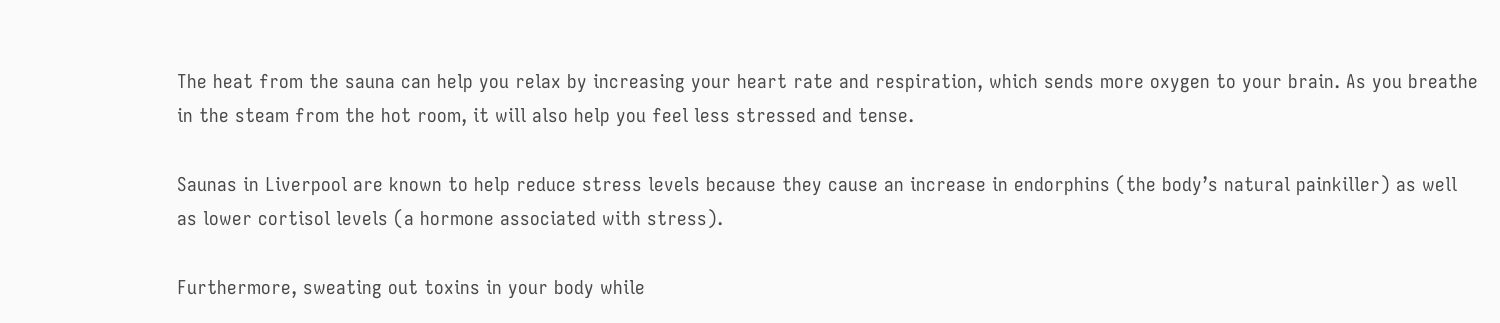The heat from the sauna can help you relax by increasing your heart rate and respiration, which sends more oxygen to your brain. As you breathe in the steam from the hot room, it will also help you feel less stressed and tense.

Saunas in Liverpool are known to help reduce stress levels because they cause an increase in endorphins (the body’s natural painkiller) as well as lower cortisol levels (a hormone associated with stress).

Furthermore, sweating out toxins in your body while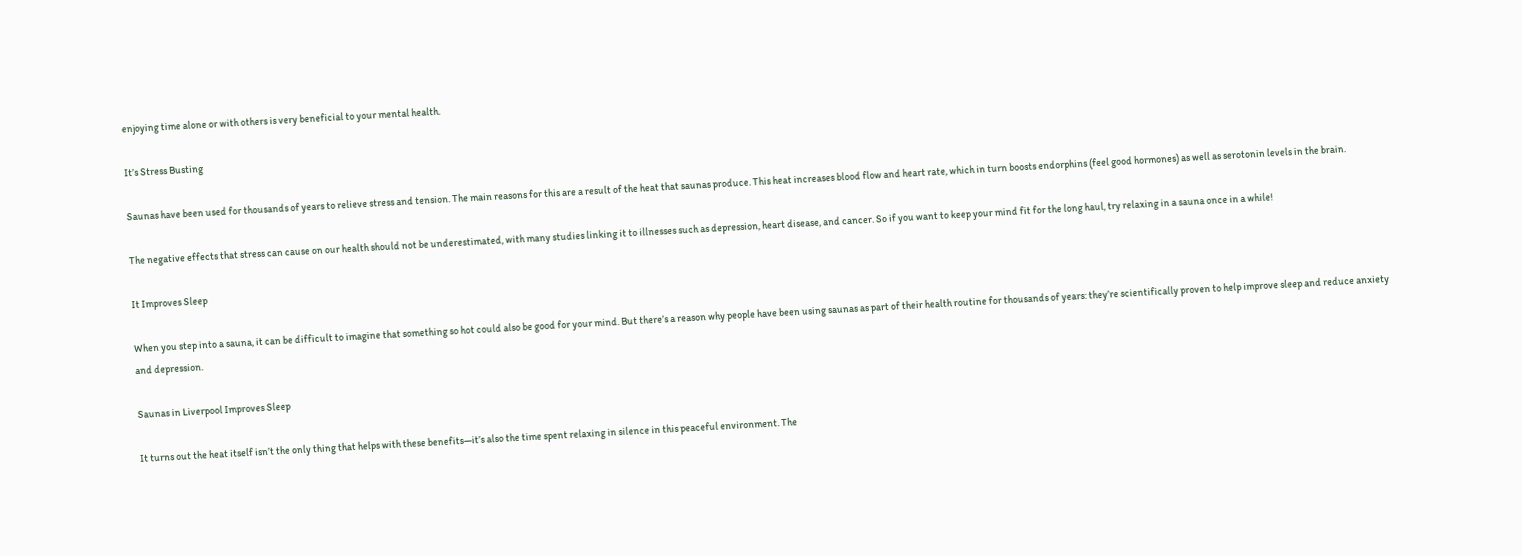enjoying time alone or with others is very beneficial to your mental health.

It’s Stress Busting

Saunas have been used for thousands of years to relieve stress and tension. The main reasons for this are a result of the heat that saunas produce. This heat increases blood flow and heart rate, which in turn boosts endorphins (feel good hormones) as well as serotonin levels in the brain.

The negative effects that stress can cause on our health should not be underestimated, with many studies linking it to illnesses such as depression, heart disease, and cancer. So if you want to keep your mind fit for the long haul, try relaxing in a sauna once in a while!

It Improves Sleep

When you step into a sauna, it can be difficult to imagine that something so hot could also be good for your mind. But there’s a reason why people have been using saunas as part of their health routine for thousands of years: they’re scientifically proven to help improve sleep and reduce anxiety and depression.

Saunas in Liverpool Improves Sleep

It turns out the heat itself isn’t the only thing that helps with these benefits—it’s also the time spent relaxing in silence in this peaceful environment. The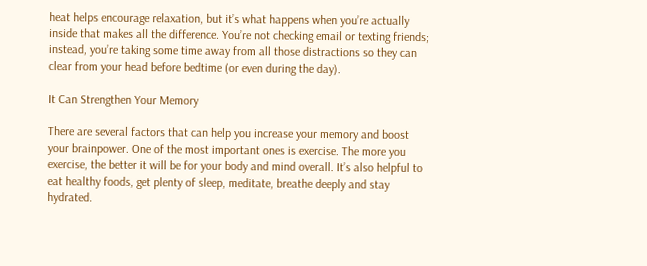heat helps encourage relaxation, but it’s what happens when you’re actually inside that makes all the difference. You’re not checking email or texting friends; instead, you’re taking some time away from all those distractions so they can clear from your head before bedtime (or even during the day).

It Can Strengthen Your Memory

There are several factors that can help you increase your memory and boost your brainpower. One of the most important ones is exercise. The more you exercise, the better it will be for your body and mind overall. It’s also helpful to eat healthy foods, get plenty of sleep, meditate, breathe deeply and stay hydrated.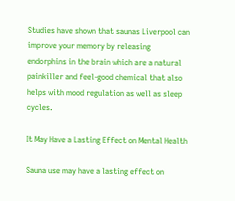Studies have shown that saunas Liverpool can improve your memory by releasing endorphins in the brain which are a natural painkiller and feel-good chemical that also helps with mood regulation as well as sleep cycles.

It May Have a Lasting Effect on Mental Health

Sauna use may have a lasting effect on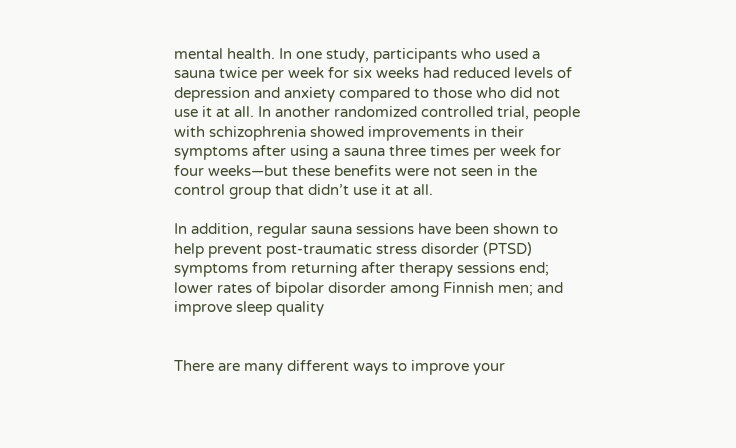mental health. In one study, participants who used a sauna twice per week for six weeks had reduced levels of depression and anxiety compared to those who did not use it at all. In another randomized controlled trial, people with schizophrenia showed improvements in their symptoms after using a sauna three times per week for four weeks—but these benefits were not seen in the control group that didn’t use it at all.

In addition, regular sauna sessions have been shown to help prevent post-traumatic stress disorder (PTSD) symptoms from returning after therapy sessions end; lower rates of bipolar disorder among Finnish men; and improve sleep quality


There are many different ways to improve your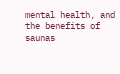mental health, and the benefits of saunas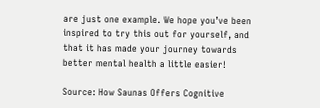are just one example. We hope you’ve been inspired to try this out for yourself, and that it has made your journey towards better mental health a little easier!

Source: How Saunas Offers Cognitive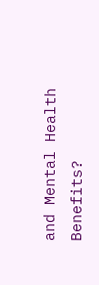and Mental Health Benefits?